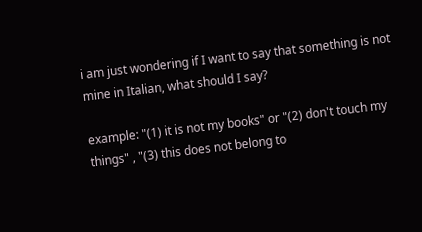i am just wondering if I want to say that something is not mine in Italian, what should I say?

example: "(1) it is not my books" or "(2) don't touch my things" , "(3) this does not belong to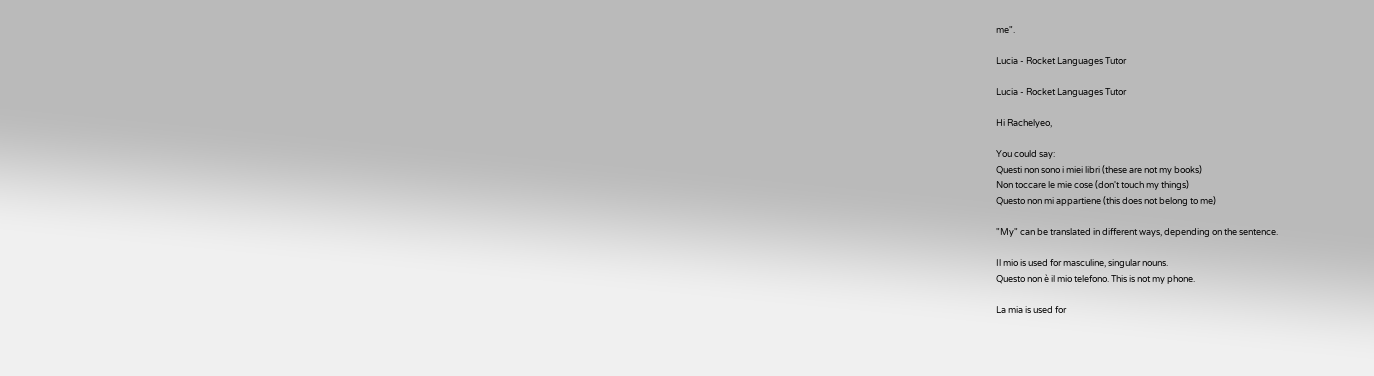me".

Lucia - Rocket Languages Tutor

Lucia - Rocket Languages Tutor

Hi Rachelyeo,

You could say:
Questi non sono i miei libri (these are not my books)
Non toccare le mie cose (don't touch my things)
Questo non mi appartiene (this does not belong to me)

"My" can be translated in different ways, depending on the sentence.

Il mio is used for masculine, singular nouns.
Questo non è il mio telefono. This is not my phone.

La mia is used for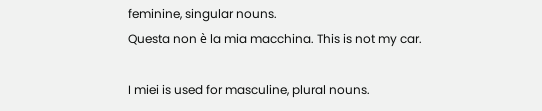feminine, singular nouns.
Questa non è la mia macchina. This is not my car.

I miei is used for masculine, plural nouns.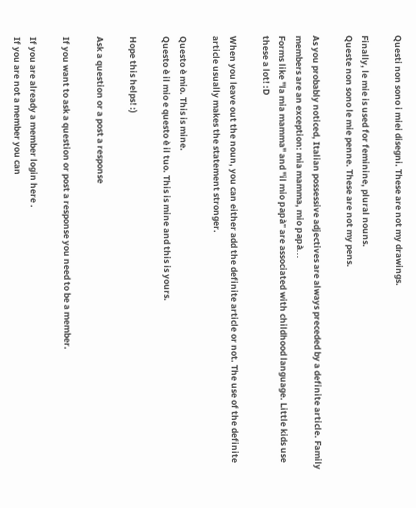Questi non sono i miei disegni. These are not my drawings.

Finally, le mie is used for feminine, plural nouns.
Queste non sono le mie penne. These are not my pens.

As you probably noticed, Italian possessive adjectives are always preceded by a definite article. Family members are an exception: mia mamma, mio papà...
Forms like "la mia mamma" and "il mio papà" are associated with childhood language. Little kids use these a lot! :D

When you leave out the noun, you can either add the definite article or not. The use of the definite article usually makes the statement stronger.

Questo è mio. This is mine.
Questo è il mio e questo è il tuo. This is mine and this is yours.

Hope this helps! :)

Ask a question or a post a response

If you want to ask a question or post a response you need to be a member.

If you are already a member login here .
If you are not a member you can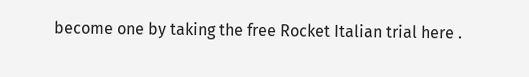become one by taking the free Rocket Italian trial here .